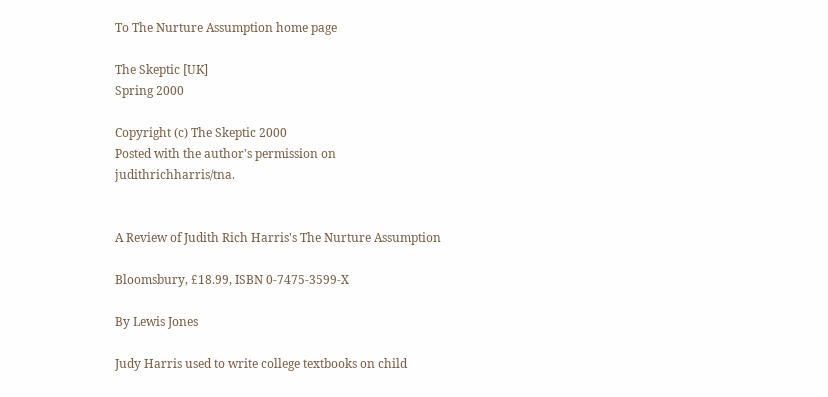To The Nurture Assumption home page

The Skeptic [UK]
Spring 2000

Copyright (c) The Skeptic 2000
Posted with the author's permission on judithrichharris/tna.


A Review of Judith Rich Harris's The Nurture Assumption

Bloomsbury, £18.99, ISBN 0-7475-3599-X

By Lewis Jones

Judy Harris used to write college textbooks on child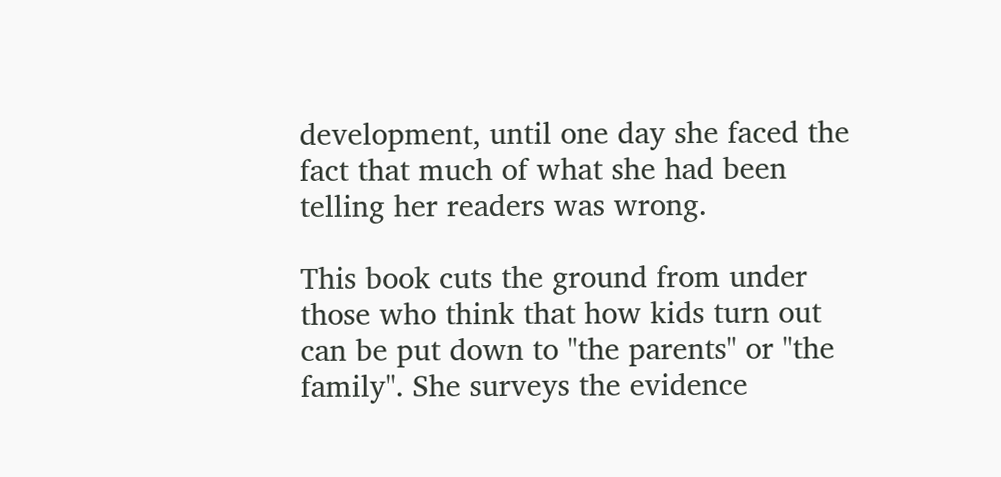development, until one day she faced the fact that much of what she had been telling her readers was wrong.

This book cuts the ground from under those who think that how kids turn out can be put down to "the parents" or "the family". She surveys the evidence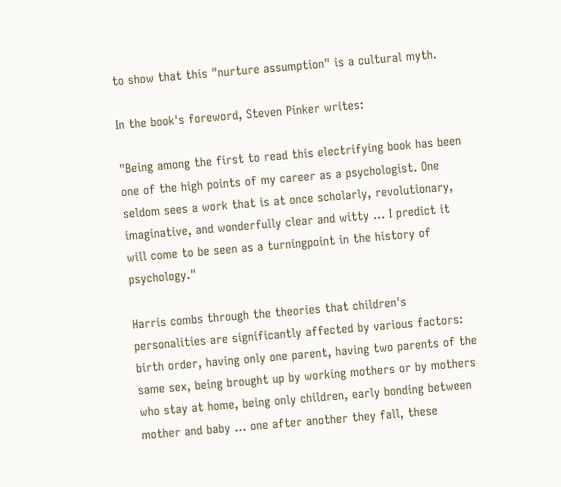to show that this "nurture assumption" is a cultural myth.

In the book's foreword, Steven Pinker writes:

"Being among the first to read this electrifying book has been one of the high points of my career as a psychologist. One seldom sees a work that is at once scholarly, revolutionary, imaginative, and wonderfully clear and witty ... I predict it will come to be seen as a turningpoint in the history of psychology."

Harris combs through the theories that children's personalities are significantly affected by various factors: birth order, having only one parent, having two parents of the same sex, being brought up by working mothers or by mothers who stay at home, being only children, early bonding between mother and baby ... one after another they fall, these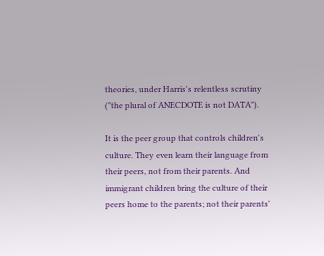theories, under Harris's relentless scrutiny ("the plural of ANECDOTE is not DATA").

It is the peer group that controls children's culture. They even learn their language from their peers, not from their parents. And immigrant children bring the culture of their peers home to the parents; not their parents'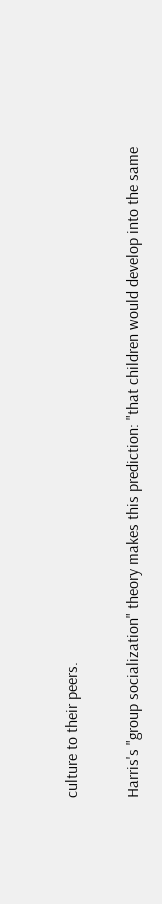culture to their peers.

Harris's "group socialization" theory makes this prediction: "that children would develop into the same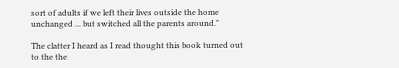sort of adults if we left their lives outside the home unchanged ... but switched all the parents around."

The clatter I heard as I read thought this book turned out to the the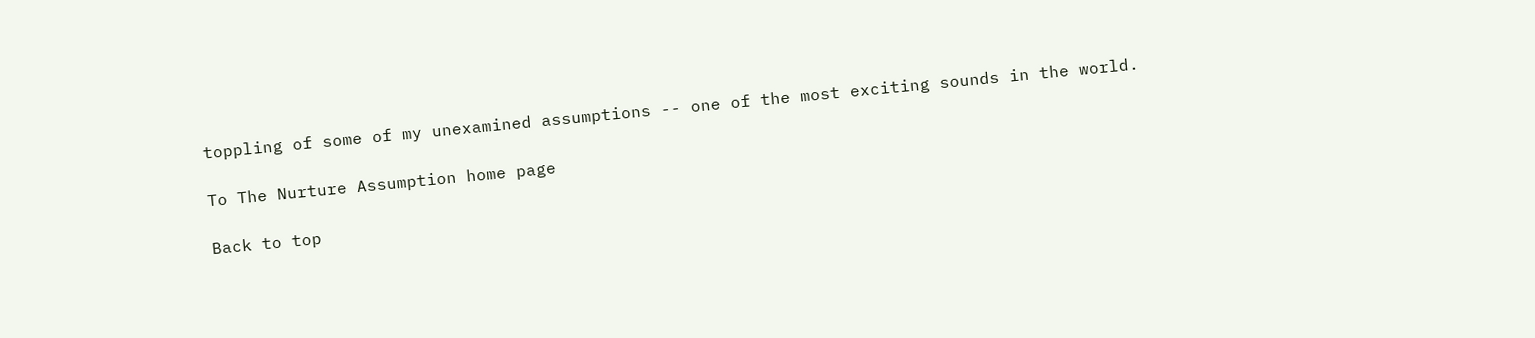toppling of some of my unexamined assumptions -- one of the most exciting sounds in the world.

To The Nurture Assumption home page

Back to top